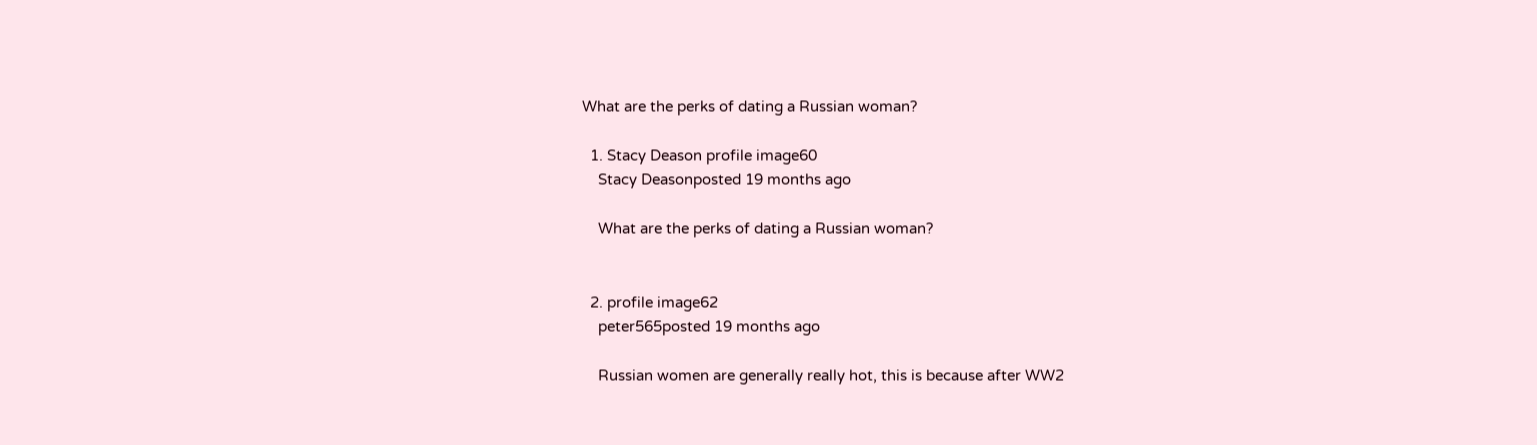What are the perks of dating a Russian woman?

  1. Stacy Deason profile image60
    Stacy Deasonposted 19 months ago

    What are the perks of dating a Russian woman?


  2. profile image62
    peter565posted 19 months ago

    Russian women are generally really hot, this is because after WW2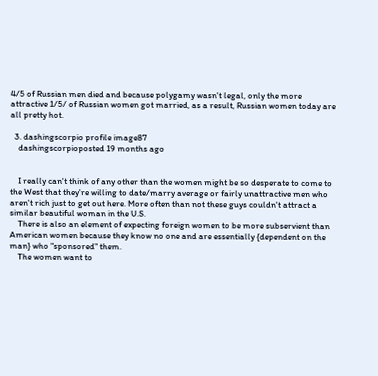4/5 of Russian men died and because polygamy wasn't legal, only the more attractive 1/5/ of Russian women got married, as a result, Russian women today are all pretty hot.

  3. dashingscorpio profile image87
    dashingscorpioposted 19 months ago


    I really can't think of any other than the women might be so desperate to come to the West that they're willing to date/marry average or fairly unattractive men who aren't rich just to get out here. More often than not these guys couldn't attract a similar beautiful woman in the U.S.
    There is also an element of expecting foreign women to be more subservient than American women because they know no one and are essentially {dependent on the man} who "sponsored" them.
    The women want to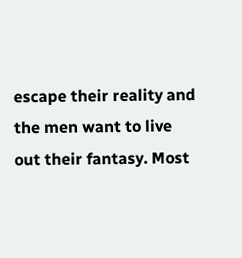escape their reality and the men want to live out their fantasy. Most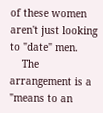of these women aren't just looking to "date" men.
    The arrangement is a "means to an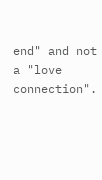end" and not a "love connection".